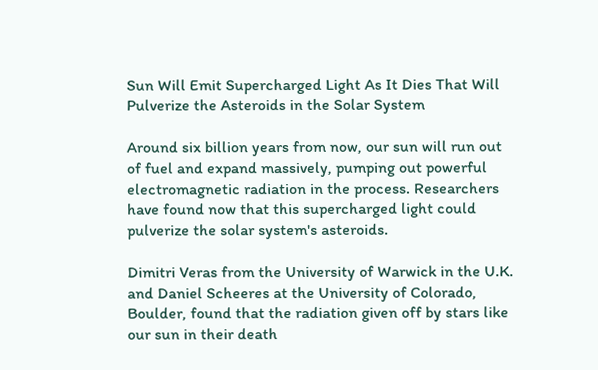Sun Will Emit Supercharged Light As It Dies That Will Pulverize the Asteroids in the Solar System

Around six billion years from now, our sun will run out of fuel and expand massively, pumping out powerful electromagnetic radiation in the process. Researchers have found now that this supercharged light could pulverize the solar system's asteroids.

Dimitri Veras from the University of Warwick in the U.K. and Daniel Scheeres at the University of Colorado, Boulder, found that the radiation given off by stars like our sun in their death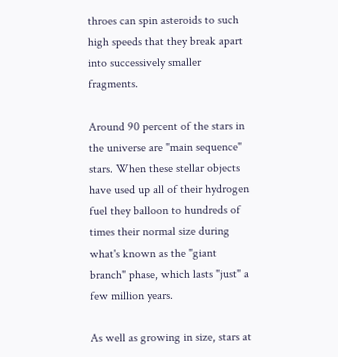throes can spin asteroids to such high speeds that they break apart into successively smaller fragments.

Around 90 percent of the stars in the universe are "main sequence" stars. When these stellar objects have used up all of their hydrogen fuel they balloon to hundreds of times their normal size during what's known as the "giant branch" phase, which lasts "just" a few million years.

As well as growing in size, stars at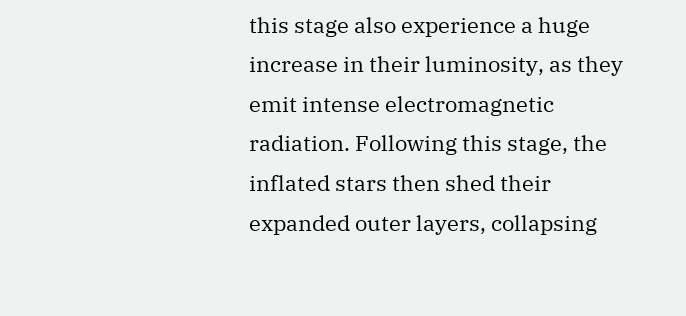this stage also experience a huge increase in their luminosity, as they emit intense electromagnetic radiation. Following this stage, the inflated stars then shed their expanded outer layers, collapsing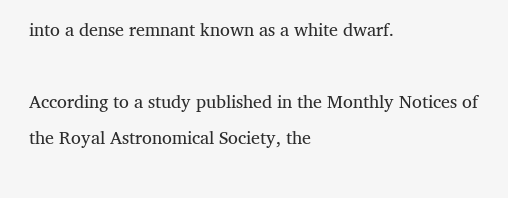into a dense remnant known as a white dwarf.

According to a study published in the Monthly Notices of the Royal Astronomical Society, the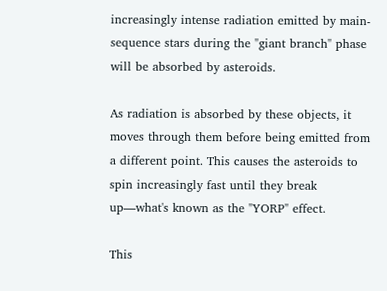increasingly intense radiation emitted by main-sequence stars during the "giant branch" phase will be absorbed by asteroids.

As radiation is absorbed by these objects, it moves through them before being emitted from a different point. This causes the asteroids to spin increasingly fast until they break up—what's known as the "YORP" effect.

This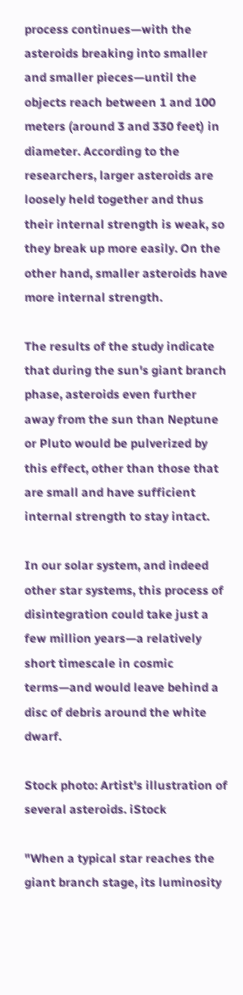process continues—with the asteroids breaking into smaller and smaller pieces—until the objects reach between 1 and 100 meters (around 3 and 330 feet) in diameter. According to the researchers, larger asteroids are loosely held together and thus their internal strength is weak, so they break up more easily. On the other hand, smaller asteroids have more internal strength.

The results of the study indicate that during the sun's giant branch phase, asteroids even further away from the sun than Neptune or Pluto would be pulverized by this effect, other than those that are small and have sufficient internal strength to stay intact.

In our solar system, and indeed other star systems, this process of disintegration could take just a few million years—a relatively short timescale in cosmic terms—and would leave behind a disc of debris around the white dwarf.

Stock photo: Artist's illustration of several asteroids. iStock

"When a typical star reaches the giant branch stage, its luminosity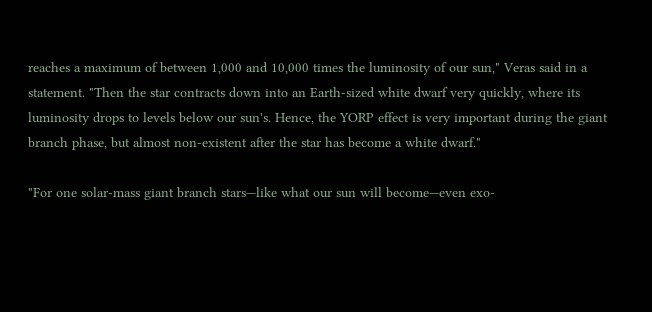reaches a maximum of between 1,000 and 10,000 times the luminosity of our sun," Veras said in a statement. "Then the star contracts down into an Earth-sized white dwarf very quickly, where its luminosity drops to levels below our sun's. Hence, the YORP effect is very important during the giant branch phase, but almost non-existent after the star has become a white dwarf."

"For one solar-mass giant branch stars—like what our sun will become—even exo-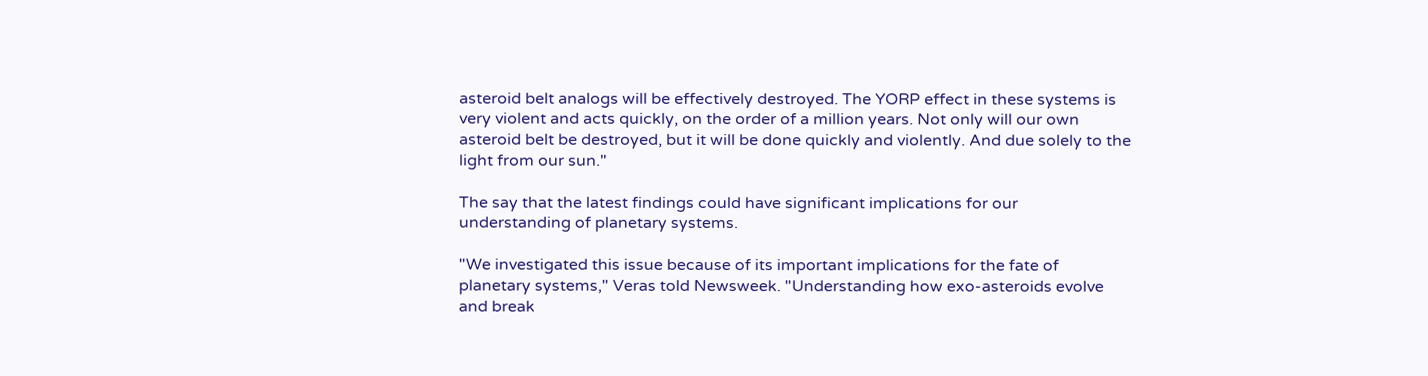asteroid belt analogs will be effectively destroyed. The YORP effect in these systems is very violent and acts quickly, on the order of a million years. Not only will our own asteroid belt be destroyed, but it will be done quickly and violently. And due solely to the light from our sun."

The say that the latest findings could have significant implications for our understanding of planetary systems.

"We investigated this issue because of its important implications for the fate of planetary systems," Veras told Newsweek. "Understanding how exo-asteroids evolve and break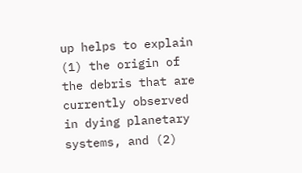up helps to explain (1) the origin of the debris that are currently observed in dying planetary systems, and (2)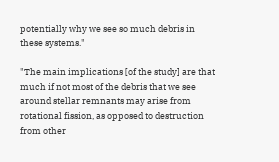potentially why we see so much debris in these systems."

"The main implications [of the study] are that much if not most of the debris that we see around stellar remnants may arise from rotational fission, as opposed to destruction from other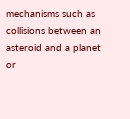mechanisms such as collisions between an asteroid and a planet or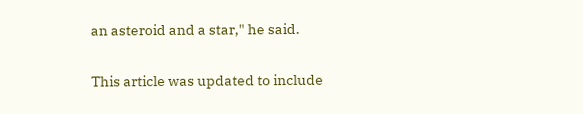an asteroid and a star," he said.

This article was updated to include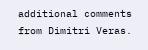additional comments from Dimitri Veras.